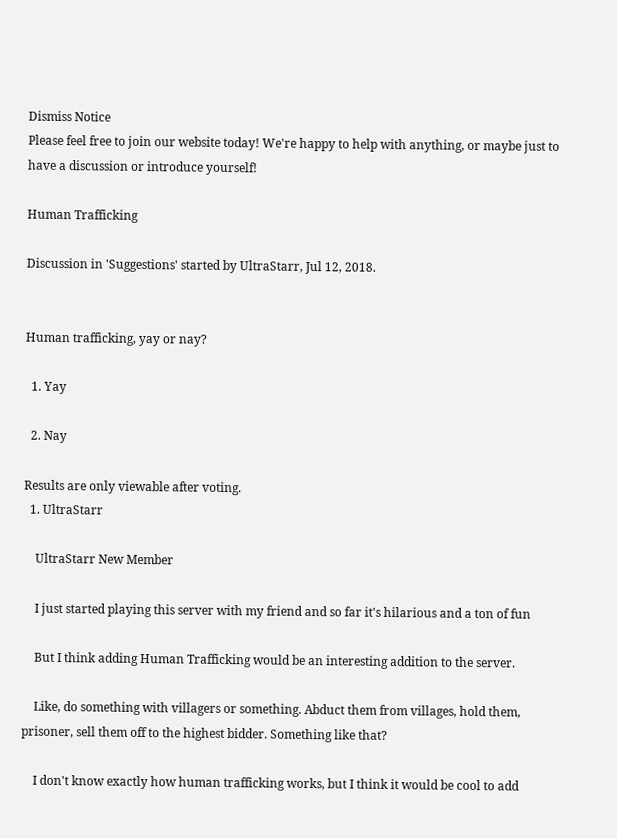Dismiss Notice
Please feel free to join our website today! We're happy to help with anything, or maybe just to have a discussion or introduce yourself!

Human Trafficking

Discussion in 'Suggestions' started by UltraStarr, Jul 12, 2018.


Human trafficking, yay or nay?

  1. Yay

  2. Nay

Results are only viewable after voting.
  1. UltraStarr

    UltraStarr New Member

    I just started playing this server with my friend and so far it's hilarious and a ton of fun

    But I think adding Human Trafficking would be an interesting addition to the server.

    Like, do something with villagers or something. Abduct them from villages, hold them, prisoner, sell them off to the highest bidder. Something like that?

    I don't know exactly how human trafficking works, but I think it would be cool to add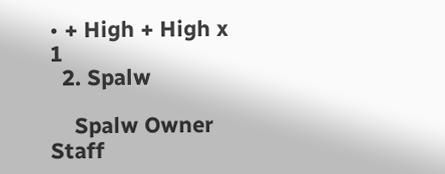• + High + High x 1
  2. Spalw

    Spalw Owner Staff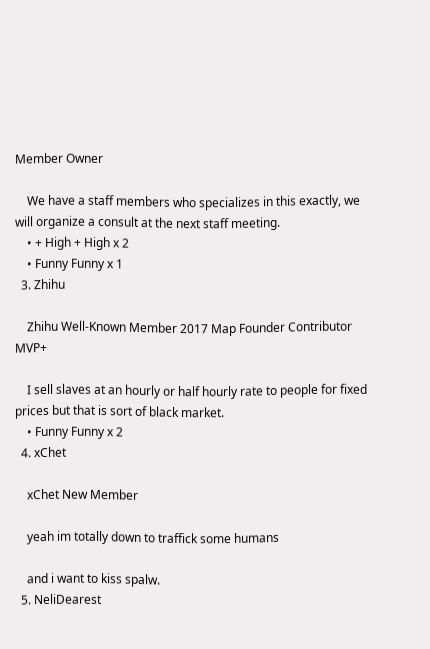Member Owner

    We have a staff members who specializes in this exactly, we will organize a consult at the next staff meeting.
    • + High + High x 2
    • Funny Funny x 1
  3. Zhihu

    Zhihu Well-Known Member 2017 Map Founder Contributor MVP+

    I sell slaves at an hourly or half hourly rate to people for fixed prices but that is sort of black market.
    • Funny Funny x 2
  4. xChet

    xChet New Member

    yeah im totally down to traffick some humans

    and i want to kiss spalw.
  5. NeliDearest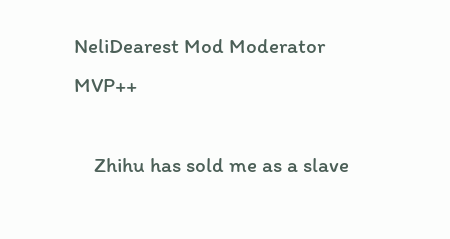NeliDearest Mod Moderator MVP++

    Zhihu has sold me as a slave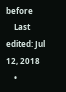before
    Last edited: Jul 12, 2018
    •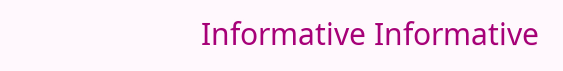Informative Informative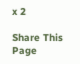x 2

Share This Page